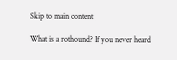Skip to main content

What is a rothound? If you never heard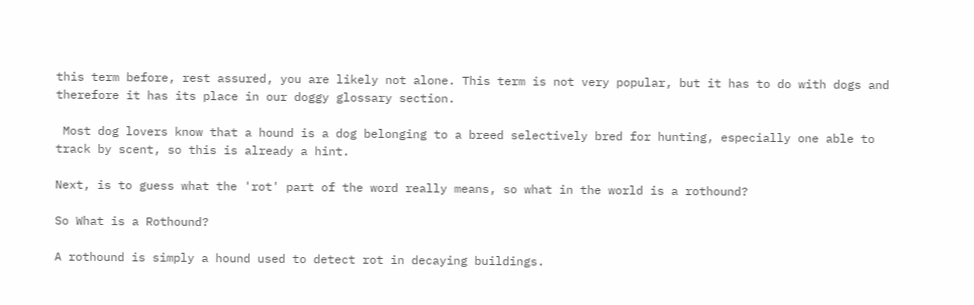this term before, rest assured, you are likely not alone. This term is not very popular, but it has to do with dogs and therefore it has its place in our doggy glossary section.

 Most dog lovers know that a hound is a dog belonging to a breed selectively bred for hunting, especially one able to track by scent, so this is already a hint.

Next, is to guess what the 'rot' part of the word really means, so what in the world is a rothound?

So What is a Rothound?

A rothound is simply a hound used to detect rot in decaying buildings.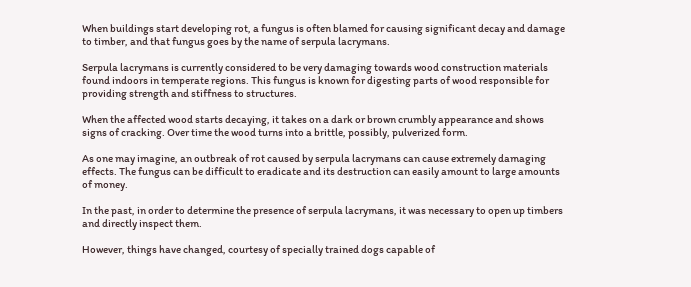When buildings start developing rot, a fungus is often blamed for causing significant decay and damage to timber, and that fungus goes by the name of serpula lacrymans.

Serpula lacrymans is currently considered to be very damaging towards wood construction materials found indoors in temperate regions. This fungus is known for digesting parts of wood responsible for providing strength and stiffness to structures.

When the affected wood starts decaying, it takes on a dark or brown crumbly appearance and shows signs of cracking. Over time the wood turns into a brittle, possibly, pulverized form.

As one may imagine, an outbreak of rot caused by serpula lacrymans can cause extremely damaging effects. The fungus can be difficult to eradicate and its destruction can easily amount to large amounts of money.

In the past, in order to determine the presence of serpula lacrymans, it was necessary to open up timbers and directly inspect them.

However, things have changed, courtesy of specially trained dogs capable of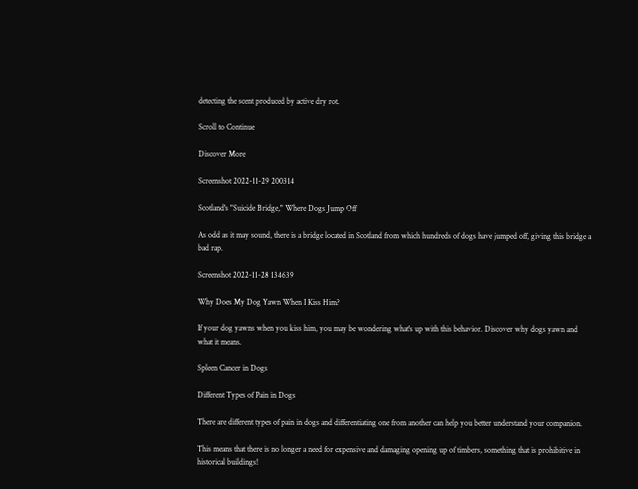detecting the scent produced by active dry rot.

Scroll to Continue

Discover More

Screenshot 2022-11-29 200314

Scotland's "Suicide Bridge," Where Dogs Jump Off

As odd as it may sound, there is a bridge located in Scotland from which hundreds of dogs have jumped off, giving this bridge a bad rap.

Screenshot 2022-11-28 134639

Why Does My Dog Yawn When I Kiss Him?

If your dog yawns when you kiss him, you may be wondering what's up with this behavior. Discover why dogs yawn and what it means.

Spleen Cancer in Dogs

Different Types of Pain in Dogs

There are different types of pain in dogs and differentiating one from another can help you better understand your companion.

This means that there is no longer a need for expensive and damaging opening up of timbers, something that is prohibitive in historical buildings!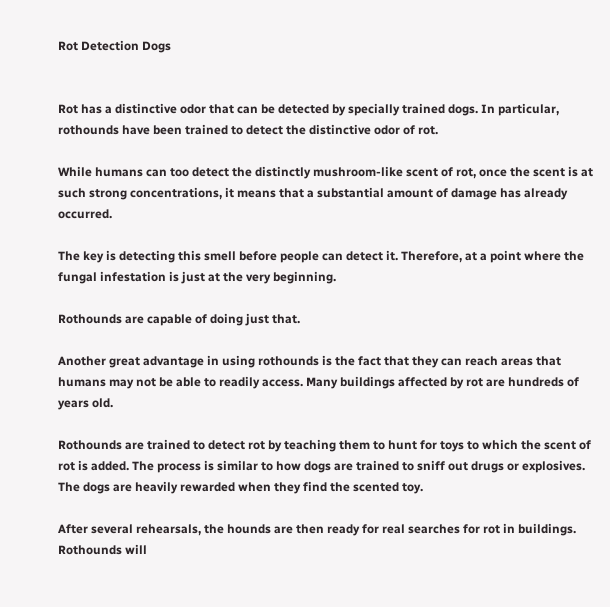Rot Detection Dogs


Rot has a distinctive odor that can be detected by specially trained dogs. In particular, rothounds have been trained to detect the distinctive odor of rot.

While humans can too detect the distinctly mushroom-like scent of rot, once the scent is at such strong concentrations, it means that a substantial amount of damage has already occurred.

The key is detecting this smell before people can detect it. Therefore, at a point where the fungal infestation is just at the very beginning.

Rothounds are capable of doing just that.

Another great advantage in using rothounds is the fact that they can reach areas that humans may not be able to readily access. Many buildings affected by rot are hundreds of years old.

Rothounds are trained to detect rot by teaching them to hunt for toys to which the scent of rot is added. The process is similar to how dogs are trained to sniff out drugs or explosives. The dogs are heavily rewarded when they find the scented toy.

After several rehearsals, the hounds are then ready for real searches for rot in buildings. Rothounds will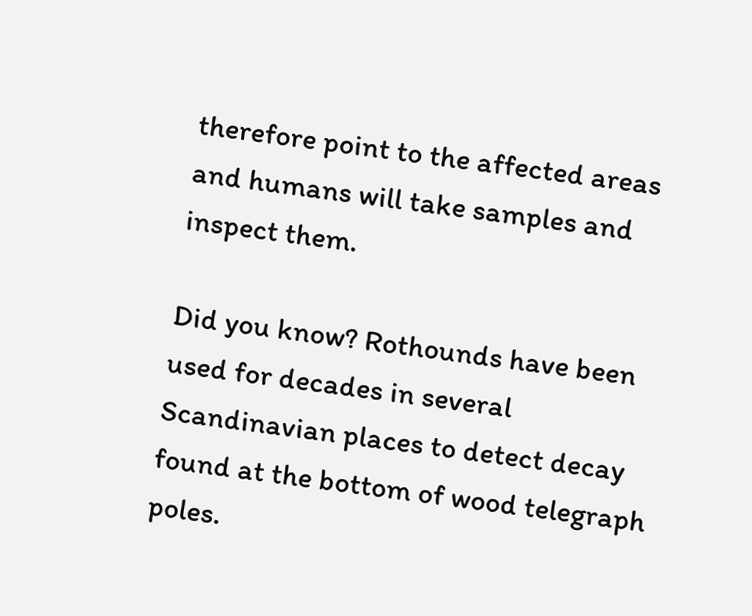therefore point to the affected areas and humans will take samples and inspect them.

Did you know? Rothounds have been used for decades in several Scandinavian places to detect decay found at the bottom of wood telegraph poles.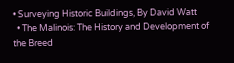• Surveying Historic Buildings, By David Watt
  • The Malinois: The History and Development of the Breed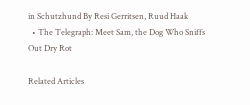in Schutzhund By Resi Gerritsen, Ruud Haak
  • The Telegraph: Meet Sam, the Dog Who Sniffs Out Dry Rot

Related Articles